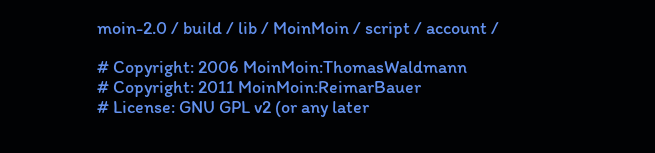moin-2.0 / build / lib / MoinMoin / script / account /

# Copyright: 2006 MoinMoin:ThomasWaldmann
# Copyright: 2011 MoinMoin:ReimarBauer
# License: GNU GPL v2 (or any later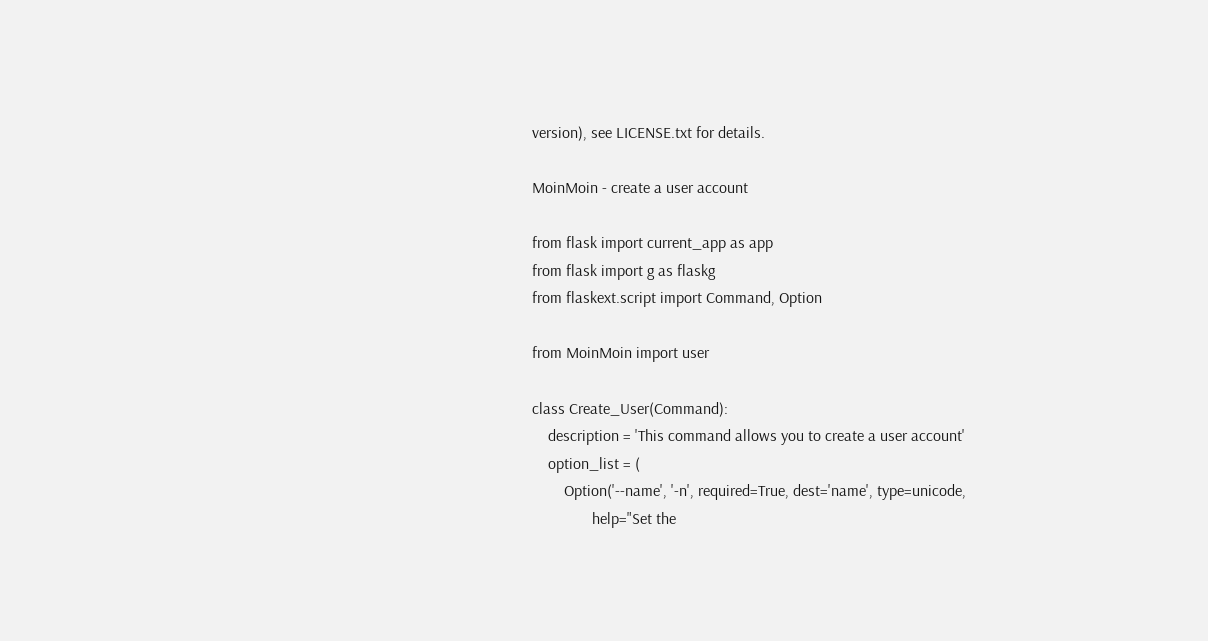version), see LICENSE.txt for details.

MoinMoin - create a user account

from flask import current_app as app
from flask import g as flaskg
from flaskext.script import Command, Option

from MoinMoin import user

class Create_User(Command):
    description = 'This command allows you to create a user account'
    option_list = (
        Option('--name', '-n', required=True, dest='name', type=unicode,
               help="Set the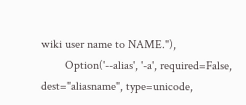wiki user name to NAME."),
        Option('--alias', '-a', required=False, dest="aliasname", type=unicode,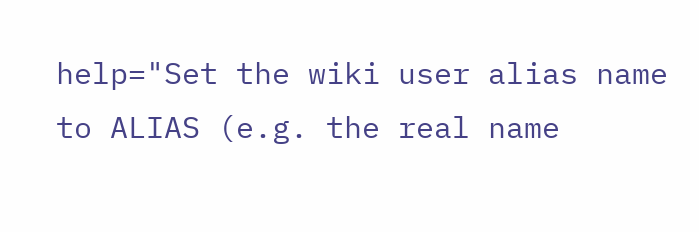help="Set the wiki user alias name to ALIAS (e.g. the real name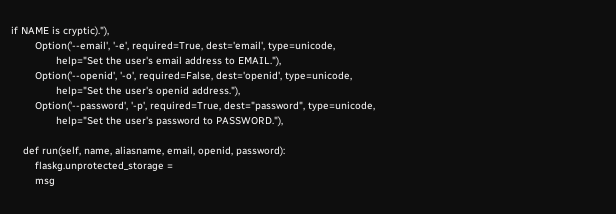if NAME is cryptic)."),
        Option('--email', '-e', required=True, dest='email', type=unicode,
               help="Set the user's email address to EMAIL."),
        Option('--openid', '-o', required=False, dest='openid', type=unicode,
               help="Set the user's openid address."),
        Option('--password', '-p', required=True, dest="password", type=unicode,
               help="Set the user's password to PASSWORD."),

    def run(self, name, aliasname, email, openid, password):
        flaskg.unprotected_storage =
        msg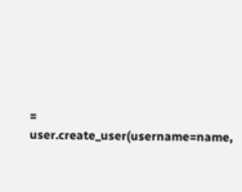= user.create_user(username=name,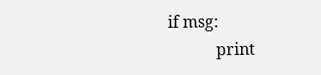if msg:
            print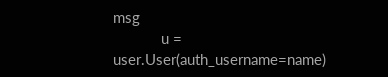msg
            u = user.User(auth_username=name)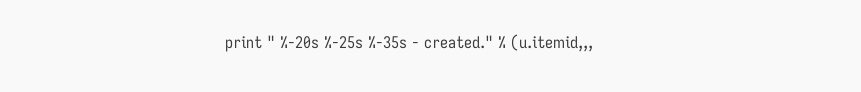print " %-20s %-25s %-35s - created." % (u.itemid,,,